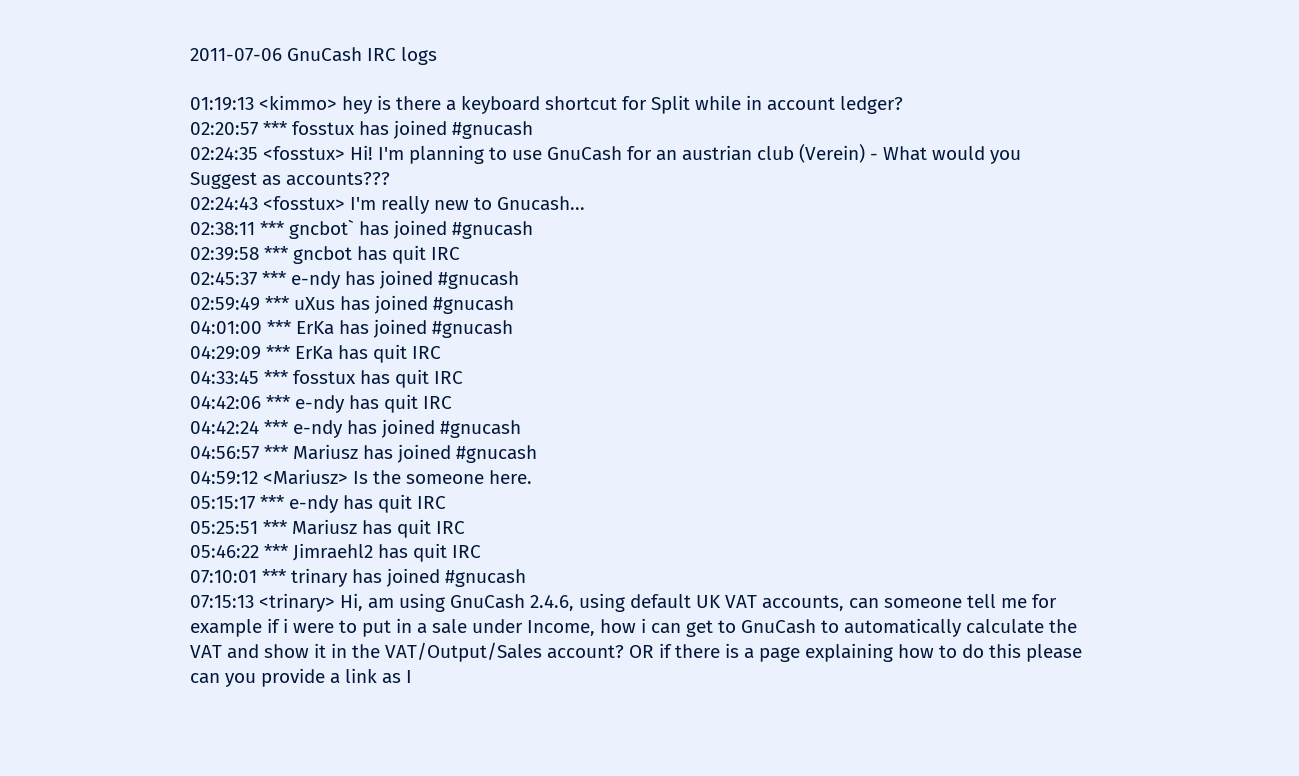2011-07-06 GnuCash IRC logs

01:19:13 <kimmo> hey is there a keyboard shortcut for Split while in account ledger?
02:20:57 *** fosstux has joined #gnucash
02:24:35 <fosstux> Hi! I'm planning to use GnuCash for an austrian club (Verein) - What would you Suggest as accounts???
02:24:43 <fosstux> I'm really new to Gnucash...
02:38:11 *** gncbot` has joined #gnucash
02:39:58 *** gncbot has quit IRC
02:45:37 *** e-ndy has joined #gnucash
02:59:49 *** uXus has joined #gnucash
04:01:00 *** ErKa has joined #gnucash
04:29:09 *** ErKa has quit IRC
04:33:45 *** fosstux has quit IRC
04:42:06 *** e-ndy has quit IRC
04:42:24 *** e-ndy has joined #gnucash
04:56:57 *** Mariusz has joined #gnucash
04:59:12 <Mariusz> Is the someone here.
05:15:17 *** e-ndy has quit IRC
05:25:51 *** Mariusz has quit IRC
05:46:22 *** Jimraehl2 has quit IRC
07:10:01 *** trinary has joined #gnucash
07:15:13 <trinary> Hi, am using GnuCash 2.4.6, using default UK VAT accounts, can someone tell me for example if i were to put in a sale under Income, how i can get to GnuCash to automatically calculate the VAT and show it in the VAT/Output/Sales account? OR if there is a page explaining how to do this please can you provide a link as I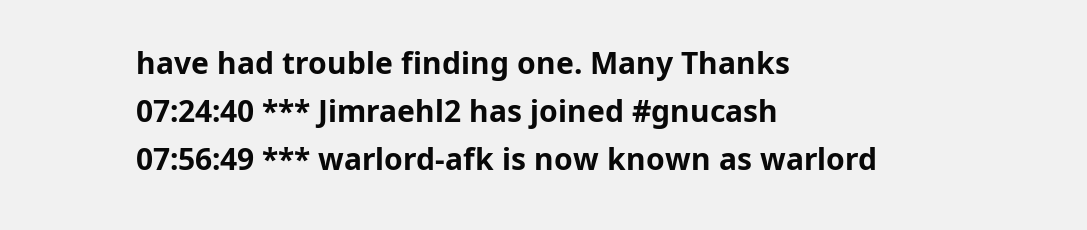have had trouble finding one. Many Thanks
07:24:40 *** Jimraehl2 has joined #gnucash
07:56:49 *** warlord-afk is now known as warlord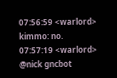07:56:59 <warlord> kimmo: no.
07:57:19 <warlord> @nick gncbot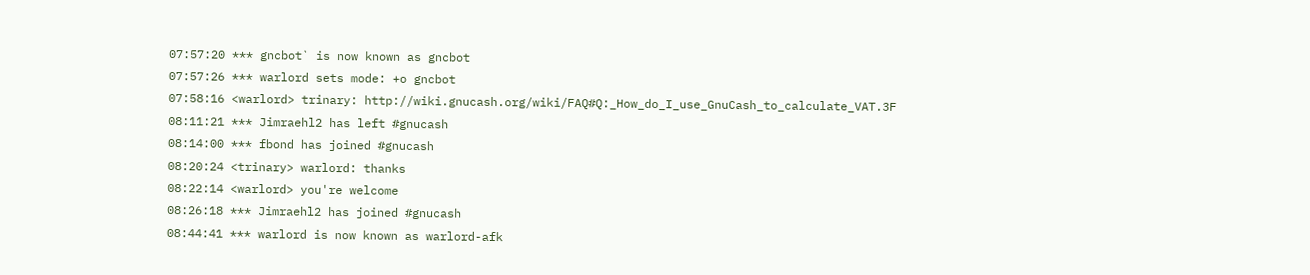07:57:20 *** gncbot` is now known as gncbot
07:57:26 *** warlord sets mode: +o gncbot
07:58:16 <warlord> trinary: http://wiki.gnucash.org/wiki/FAQ#Q:_How_do_I_use_GnuCash_to_calculate_VAT.3F
08:11:21 *** Jimraehl2 has left #gnucash
08:14:00 *** fbond has joined #gnucash
08:20:24 <trinary> warlord: thanks
08:22:14 <warlord> you're welcome
08:26:18 *** Jimraehl2 has joined #gnucash
08:44:41 *** warlord is now known as warlord-afk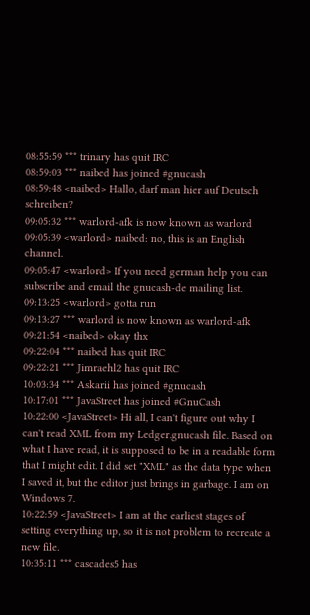08:55:59 *** trinary has quit IRC
08:59:03 *** naibed has joined #gnucash
08:59:48 <naibed> Hallo, darf man hier auf Deutsch schreiben?
09:05:32 *** warlord-afk is now known as warlord
09:05:39 <warlord> naibed: no, this is an English channel.
09:05:47 <warlord> If you need german help you can subscribe and email the gnucash-de mailing list.
09:13:25 <warlord> gotta run
09:13:27 *** warlord is now known as warlord-afk
09:21:54 <naibed> okay thx
09:22:04 *** naibed has quit IRC
09:22:21 *** Jimraehl2 has quit IRC
10:03:34 *** Askarii has joined #gnucash
10:17:01 *** JavaStreet has joined #GnuCash
10:22:00 <JavaStreet> Hi all, I can't figure out why I can't read XML from my Ledger.gnucash file. Based on what I have read, it is supposed to be in a readable form that I might edit. I did set "XML" as the data type when I saved it, but the editor just brings in garbage. I am on Windows 7.
10:22:59 <JavaStreet> I am at the earliest stages of setting everything up, so it is not problem to recreate a new file.
10:35:11 *** cascades5 has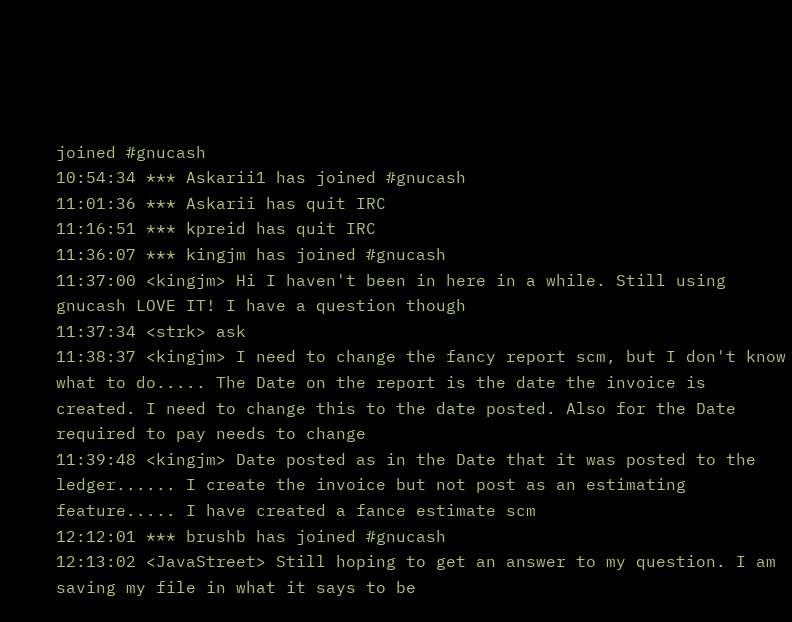joined #gnucash
10:54:34 *** Askarii1 has joined #gnucash
11:01:36 *** Askarii has quit IRC
11:16:51 *** kpreid has quit IRC
11:36:07 *** kingjm has joined #gnucash
11:37:00 <kingjm> Hi I haven't been in here in a while. Still using gnucash LOVE IT! I have a question though
11:37:34 <strk> ask
11:38:37 <kingjm> I need to change the fancy report scm, but I don't know what to do..... The Date on the report is the date the invoice is created. I need to change this to the date posted. Also for the Date required to pay needs to change
11:39:48 <kingjm> Date posted as in the Date that it was posted to the ledger...... I create the invoice but not post as an estimating feature..... I have created a fance estimate scm
12:12:01 *** brushb has joined #gnucash
12:13:02 <JavaStreet> Still hoping to get an answer to my question. I am saving my file in what it says to be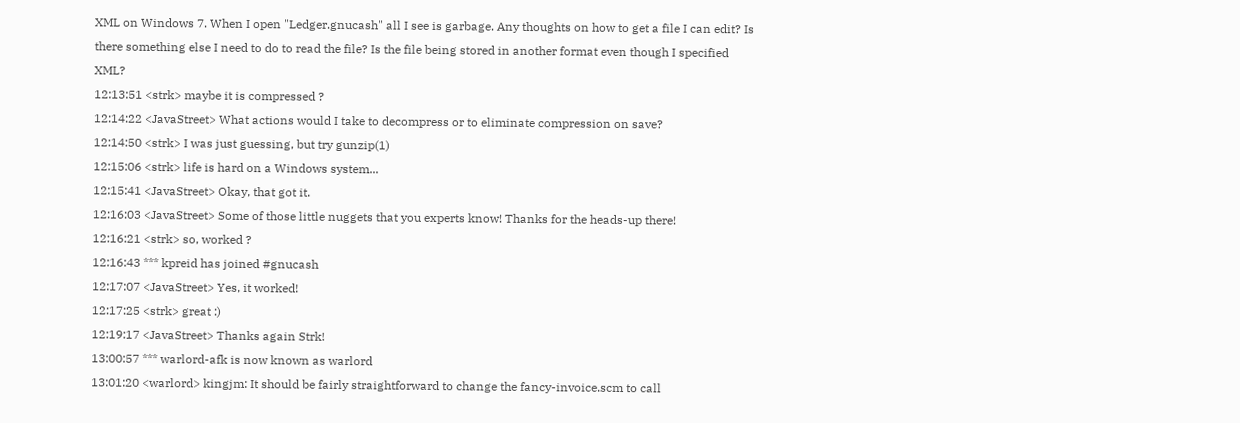XML on Windows 7. When I open "Ledger.gnucash" all I see is garbage. Any thoughts on how to get a file I can edit? Is there something else I need to do to read the file? Is the file being stored in another format even though I specified XML?
12:13:51 <strk> maybe it is compressed ?
12:14:22 <JavaStreet> What actions would I take to decompress or to eliminate compression on save?
12:14:50 <strk> I was just guessing, but try gunzip(1)
12:15:06 <strk> life is hard on a Windows system...
12:15:41 <JavaStreet> Okay, that got it.
12:16:03 <JavaStreet> Some of those little nuggets that you experts know! Thanks for the heads-up there!
12:16:21 <strk> so, worked ?
12:16:43 *** kpreid has joined #gnucash
12:17:07 <JavaStreet> Yes, it worked!
12:17:25 <strk> great :)
12:19:17 <JavaStreet> Thanks again Strk!
13:00:57 *** warlord-afk is now known as warlord
13:01:20 <warlord> kingjm: It should be fairly straightforward to change the fancy-invoice.scm to call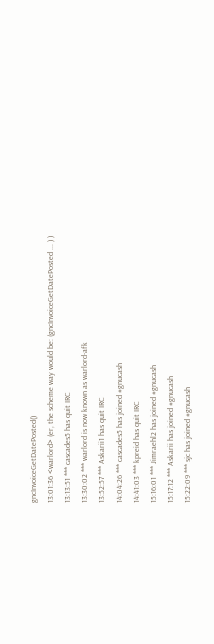gncInvoiceGetDatePosted()
13:01:36 <warlord> (er, the scheme way would be: (gncInvoiceGetDatePosted ... ) )
13:13:51 *** cascades5 has quit IRC
13:30:02 *** warlord is now known as warlord-afk
13:52:57 *** Askarii1 has quit IRC
14:04:26 *** cascades5 has joined #gnucash
14:41:03 *** kpreid has quit IRC
15:16:01 *** Jimraehl2 has joined #gnucash
15:17:12 *** Askarii has joined #gnucash
15:22:09 *** sjc has joined #gnucash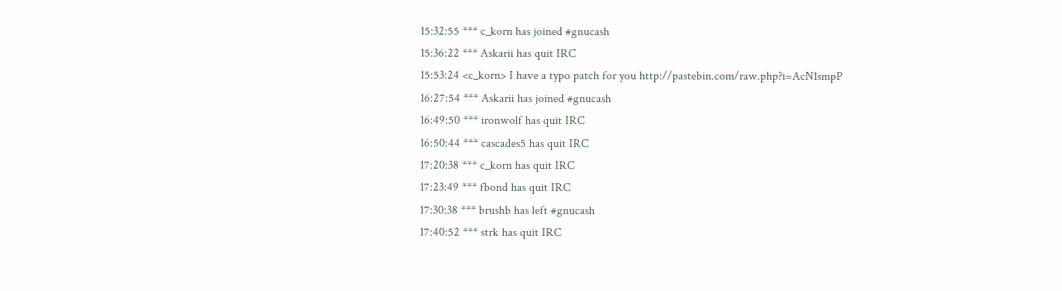15:32:55 *** c_korn has joined #gnucash
15:36:22 *** Askarii has quit IRC
15:53:24 <c_korn> I have a typo patch for you http://pastebin.com/raw.php?i=AcN1smpP
16:27:54 *** Askarii has joined #gnucash
16:49:50 *** ironwolf has quit IRC
16:50:44 *** cascades5 has quit IRC
17:20:38 *** c_korn has quit IRC
17:23:49 *** fbond has quit IRC
17:30:38 *** brushb has left #gnucash
17:40:52 *** strk has quit IRC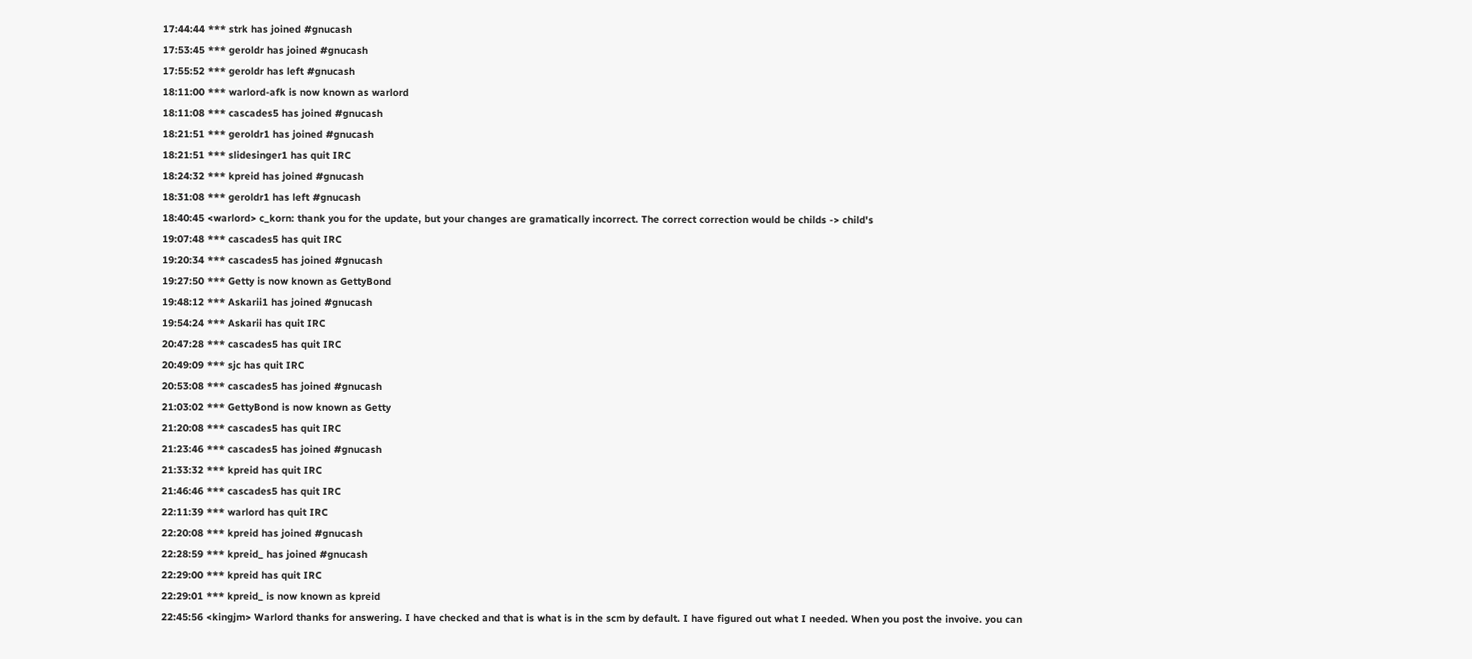17:44:44 *** strk has joined #gnucash
17:53:45 *** geroldr has joined #gnucash
17:55:52 *** geroldr has left #gnucash
18:11:00 *** warlord-afk is now known as warlord
18:11:08 *** cascades5 has joined #gnucash
18:21:51 *** geroldr1 has joined #gnucash
18:21:51 *** slidesinger1 has quit IRC
18:24:32 *** kpreid has joined #gnucash
18:31:08 *** geroldr1 has left #gnucash
18:40:45 <warlord> c_korn: thank you for the update, but your changes are gramatically incorrect. The correct correction would be childs -> child's
19:07:48 *** cascades5 has quit IRC
19:20:34 *** cascades5 has joined #gnucash
19:27:50 *** Getty is now known as GettyBond
19:48:12 *** Askarii1 has joined #gnucash
19:54:24 *** Askarii has quit IRC
20:47:28 *** cascades5 has quit IRC
20:49:09 *** sjc has quit IRC
20:53:08 *** cascades5 has joined #gnucash
21:03:02 *** GettyBond is now known as Getty
21:20:08 *** cascades5 has quit IRC
21:23:46 *** cascades5 has joined #gnucash
21:33:32 *** kpreid has quit IRC
21:46:46 *** cascades5 has quit IRC
22:11:39 *** warlord has quit IRC
22:20:08 *** kpreid has joined #gnucash
22:28:59 *** kpreid_ has joined #gnucash
22:29:00 *** kpreid has quit IRC
22:29:01 *** kpreid_ is now known as kpreid
22:45:56 <kingjm> Warlord thanks for answering. I have checked and that is what is in the scm by default. I have figured out what I needed. When you post the invoive. you can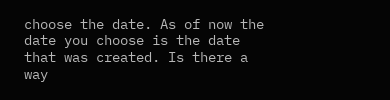choose the date. As of now the date you choose is the date that was created. Is there a way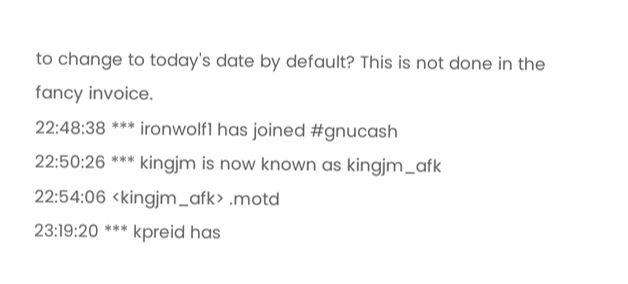to change to today's date by default? This is not done in the fancy invoice.
22:48:38 *** ironwolf1 has joined #gnucash
22:50:26 *** kingjm is now known as kingjm_afk
22:54:06 <kingjm_afk> .motd
23:19:20 *** kpreid has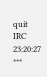quit IRC
23:20:27 ***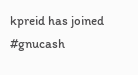kpreid has joined #gnucash